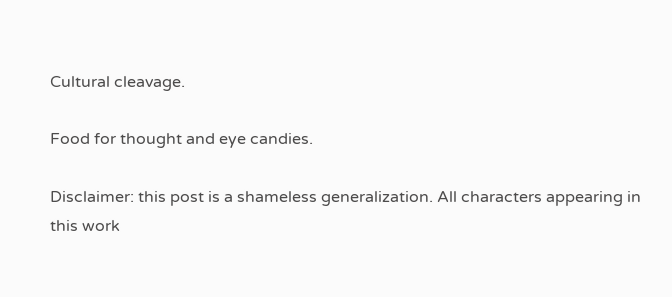Cultural cleavage.

Food for thought and eye candies.

Disclaimer: this post is a shameless generalization. All characters appearing in this work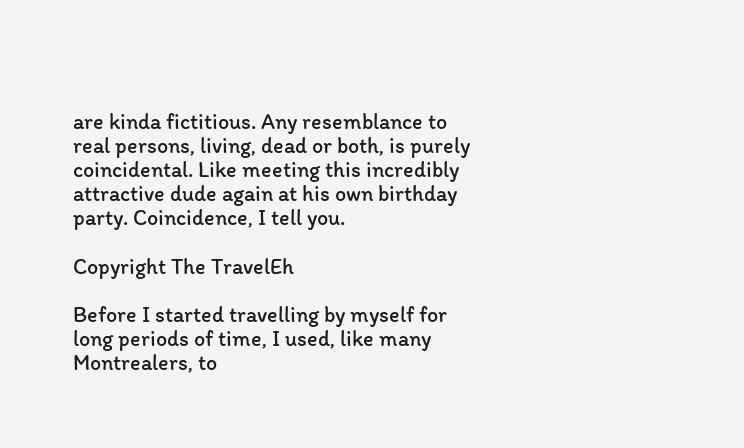are kinda fictitious. Any resemblance to real persons, living, dead or both, is purely coincidental. Like meeting this incredibly attractive dude again at his own birthday party. Coincidence, I tell you.

Copyright The TravelEh

Before I started travelling by myself for long periods of time, I used, like many Montrealers, to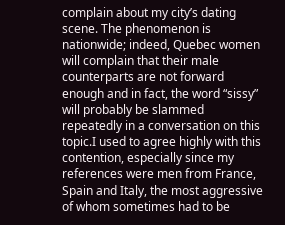complain about my city’s dating scene. The phenomenon is nationwide; indeed, Quebec women will complain that their male counterparts are not forward enough and in fact, the word “sissy” will probably be slammed repeatedly in a conversation on this topic.I used to agree highly with this contention, especially since my references were men from France, Spain and Italy, the most aggressive of whom sometimes had to be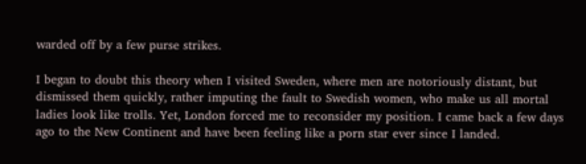warded off by a few purse strikes.

I began to doubt this theory when I visited Sweden, where men are notoriously distant, but dismissed them quickly, rather imputing the fault to Swedish women, who make us all mortal ladies look like trolls. Yet, London forced me to reconsider my position. I came back a few days ago to the New Continent and have been feeling like a porn star ever since I landed.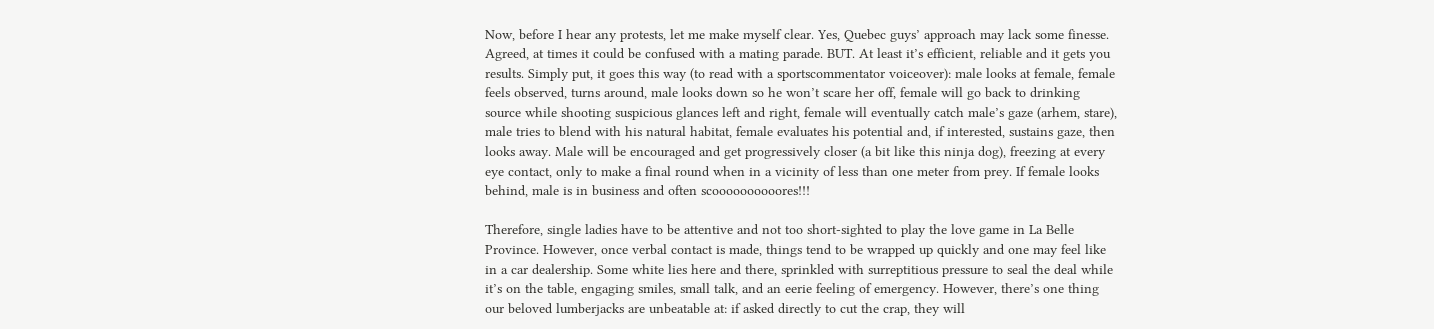Now, before I hear any protests, let me make myself clear. Yes, Quebec guys’ approach may lack some finesse. Agreed, at times it could be confused with a mating parade. BUT. At least it’s efficient, reliable and it gets you results. Simply put, it goes this way (to read with a sportscommentator voiceover): male looks at female, female feels observed, turns around, male looks down so he won’t scare her off, female will go back to drinking source while shooting suspicious glances left and right, female will eventually catch male’s gaze (arhem, stare), male tries to blend with his natural habitat, female evaluates his potential and, if interested, sustains gaze, then looks away. Male will be encouraged and get progressively closer (a bit like this ninja dog), freezing at every eye contact, only to make a final round when in a vicinity of less than one meter from prey. If female looks behind, male is in business and often scoooooooooores!!!

Therefore, single ladies have to be attentive and not too short-sighted to play the love game in La Belle Province. However, once verbal contact is made, things tend to be wrapped up quickly and one may feel like in a car dealership. Some white lies here and there, sprinkled with surreptitious pressure to seal the deal while it’s on the table, engaging smiles, small talk, and an eerie feeling of emergency. However, there’s one thing our beloved lumberjacks are unbeatable at: if asked directly to cut the crap, they will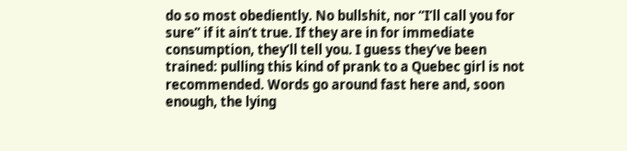do so most obediently. No bullshit, nor “I’ll call you for sure” if it ain’t true. If they are in for immediate consumption, they’ll tell you. I guess they’ve been trained: pulling this kind of prank to a Quebec girl is not recommended. Words go around fast here and, soon enough, the lying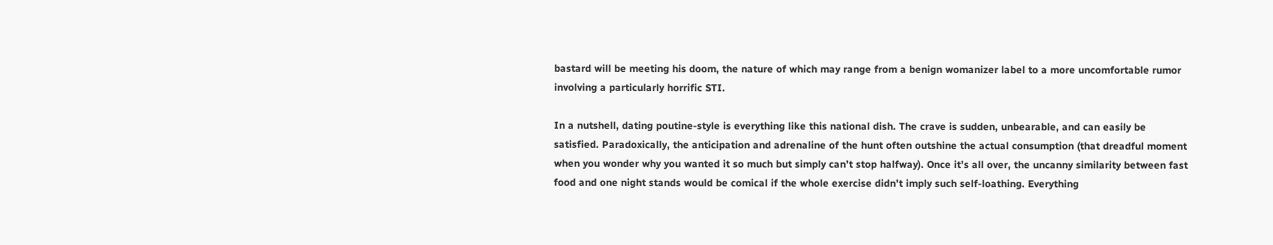bastard will be meeting his doom, the nature of which may range from a benign womanizer label to a more uncomfortable rumor involving a particularly horrific STI.

In a nutshell, dating poutine-style is everything like this national dish. The crave is sudden, unbearable, and can easily be satisfied. Paradoxically, the anticipation and adrenaline of the hunt often outshine the actual consumption (that dreadful moment when you wonder why you wanted it so much but simply can’t stop halfway). Once it’s all over, the uncanny similarity between fast food and one night stands would be comical if the whole exercise didn’t imply such self-loathing. Everything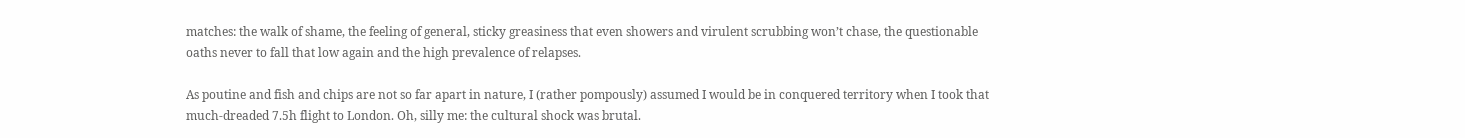matches: the walk of shame, the feeling of general, sticky greasiness that even showers and virulent scrubbing won’t chase, the questionable oaths never to fall that low again and the high prevalence of relapses.

As poutine and fish and chips are not so far apart in nature, I (rather pompously) assumed I would be in conquered territory when I took that much-dreaded 7.5h flight to London. Oh, silly me: the cultural shock was brutal.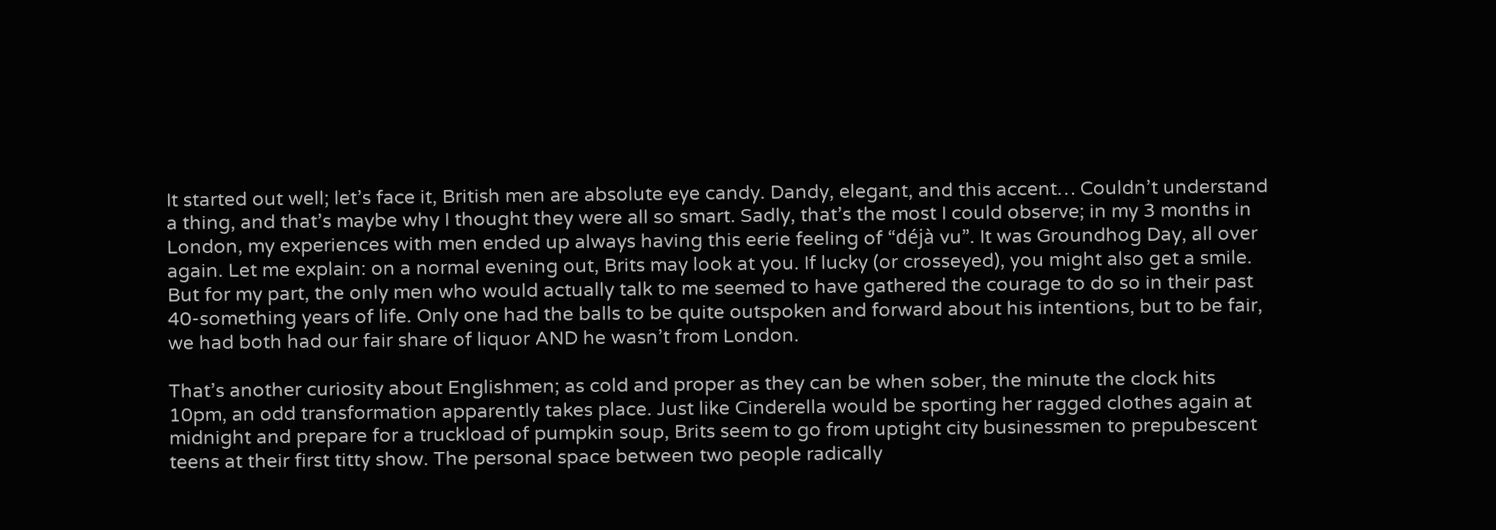It started out well; let’s face it, British men are absolute eye candy. Dandy, elegant, and this accent… Couldn’t understand a thing, and that’s maybe why I thought they were all so smart. Sadly, that’s the most I could observe; in my 3 months in London, my experiences with men ended up always having this eerie feeling of “déjà vu”. It was Groundhog Day, all over again. Let me explain: on a normal evening out, Brits may look at you. If lucky (or crosseyed), you might also get a smile. But for my part, the only men who would actually talk to me seemed to have gathered the courage to do so in their past 40-something years of life. Only one had the balls to be quite outspoken and forward about his intentions, but to be fair, we had both had our fair share of liquor AND he wasn’t from London.

That’s another curiosity about Englishmen; as cold and proper as they can be when sober, the minute the clock hits 10pm, an odd transformation apparently takes place. Just like Cinderella would be sporting her ragged clothes again at midnight and prepare for a truckload of pumpkin soup, Brits seem to go from uptight city businessmen to prepubescent teens at their first titty show. The personal space between two people radically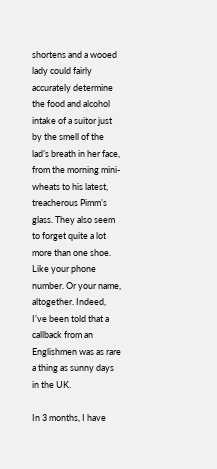shortens and a wooed lady could fairly accurately determine the food and alcohol intake of a suitor just by the smell of the lad’s breath in her face, from the morning mini-wheats to his latest, treacherous Pimm’s glass. They also seem to forget quite a lot more than one shoe. Like your phone number. Or your name, altogether. Indeed, I’ve been told that a callback from an Englishmen was as rare a thing as sunny days in the UK.

In 3 months, I have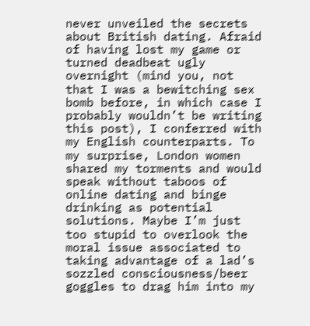never unveiled the secrets about British dating. Afraid of having lost my game or turned deadbeat ugly overnight (mind you, not that I was a bewitching sex bomb before, in which case I probably wouldn’t be writing this post), I conferred with my English counterparts. To my surprise, London women shared my torments and would speak without taboos of online dating and binge drinking as potential solutions. Maybe I’m just too stupid to overlook the moral issue associated to taking advantage of a lad’s sozzled consciousness/beer goggles to drag him into my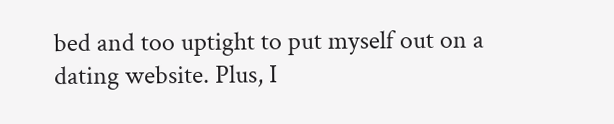bed and too uptight to put myself out on a dating website. Plus, I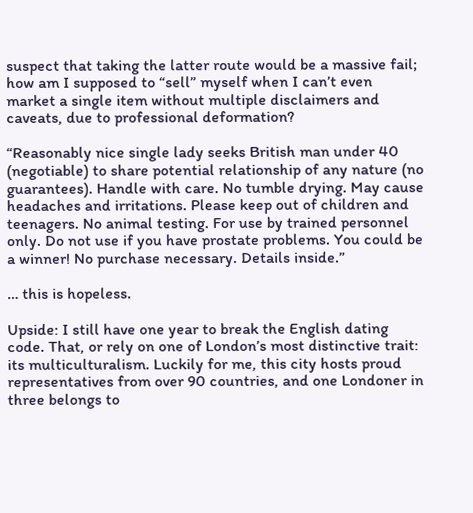suspect that taking the latter route would be a massive fail; how am I supposed to “sell” myself when I can’t even market a single item without multiple disclaimers and caveats, due to professional deformation?

“Reasonably nice single lady seeks British man under 40 (negotiable) to share potential relationship of any nature (no guarantees). Handle with care. No tumble drying. May cause headaches and irritations. Please keep out of children and teenagers. No animal testing. For use by trained personnel only. Do not use if you have prostate problems. You could be a winner! No purchase necessary. Details inside.”

… this is hopeless.

Upside: I still have one year to break the English dating code. That, or rely on one of London’s most distinctive trait: its multiculturalism. Luckily for me, this city hosts proud representatives from over 90 countries, and one Londoner in three belongs to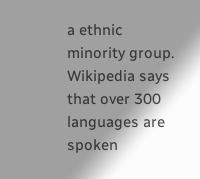a ethnic minority group. Wikipedia says that over 300 languages are spoken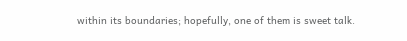within its boundaries; hopefully, one of them is sweet talk.